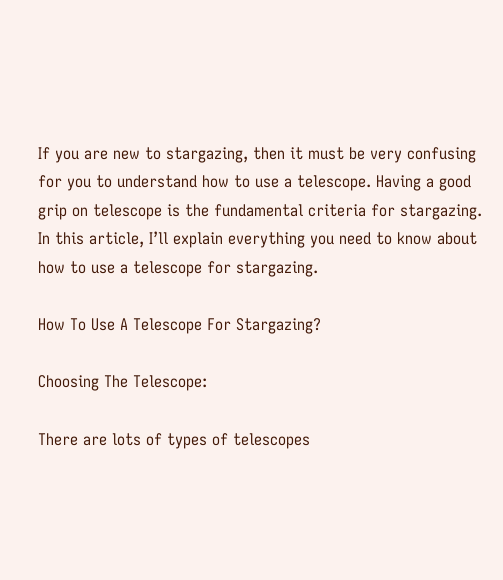If you are new to stargazing, then it must be very confusing for you to understand how to use a telescope. Having a good grip on telescope is the fundamental criteria for stargazing. In this article, I’ll explain everything you need to know about how to use a telescope for stargazing.

How To Use A Telescope For Stargazing?

Choosing The Telescope:

There are lots of types of telescopes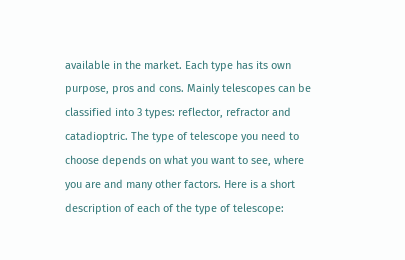available in the market. Each type has its own purpose, pros and cons. Mainly telescopes can be classified into 3 types: reflector, refractor and catadioptric. The type of telescope you need to choose depends on what you want to see, where you are and many other factors. Here is a short description of each of the type of telescope: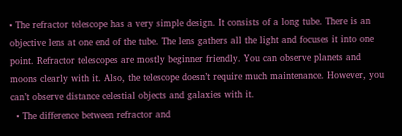• The refractor telescope has a very simple design. It consists of a long tube. There is an objective lens at one end of the tube. The lens gathers all the light and focuses it into one point. Refractor telescopes are mostly beginner friendly. You can observe planets and moons clearly with it. Also, the telescope doesn’t require much maintenance. However, you can’t observe distance celestial objects and galaxies with it.
  • The difference between refractor and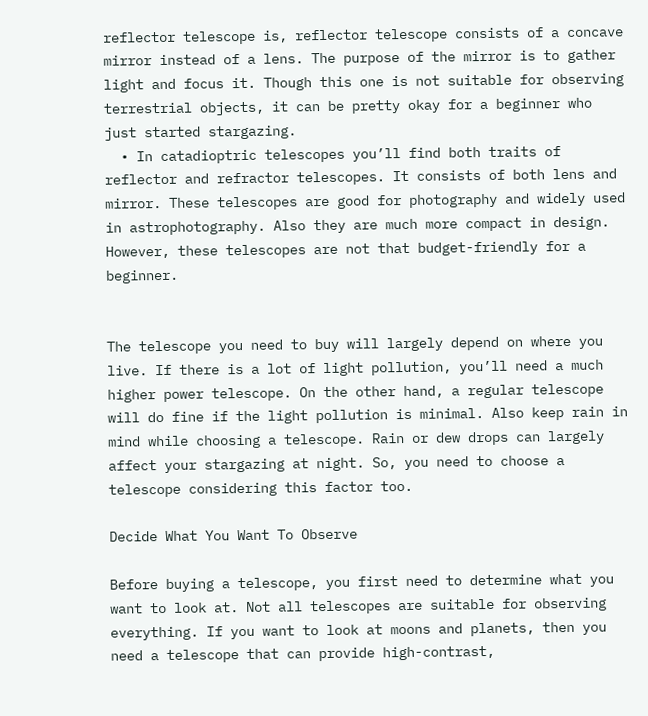reflector telescope is, reflector telescope consists of a concave mirror instead of a lens. The purpose of the mirror is to gather light and focus it. Though this one is not suitable for observing terrestrial objects, it can be pretty okay for a beginner who just started stargazing.
  • In catadioptric telescopes you’ll find both traits of reflector and refractor telescopes. It consists of both lens and mirror. These telescopes are good for photography and widely used in astrophotography. Also they are much more compact in design. However, these telescopes are not that budget-friendly for a beginner.


The telescope you need to buy will largely depend on where you live. If there is a lot of light pollution, you’ll need a much higher power telescope. On the other hand, a regular telescope will do fine if the light pollution is minimal. Also keep rain in mind while choosing a telescope. Rain or dew drops can largely affect your stargazing at night. So, you need to choose a telescope considering this factor too.

Decide What You Want To Observe

Before buying a telescope, you first need to determine what you want to look at. Not all telescopes are suitable for observing everything. If you want to look at moons and planets, then you need a telescope that can provide high-contrast,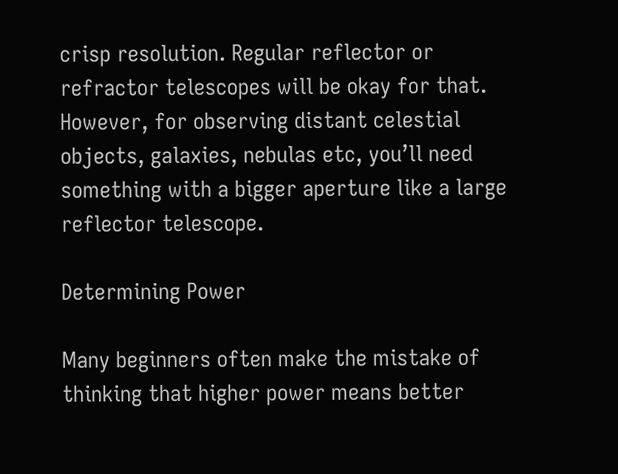crisp resolution. Regular reflector or refractor telescopes will be okay for that. However, for observing distant celestial objects, galaxies, nebulas etc, you’ll need something with a bigger aperture like a large reflector telescope.

Determining Power

Many beginners often make the mistake of thinking that higher power means better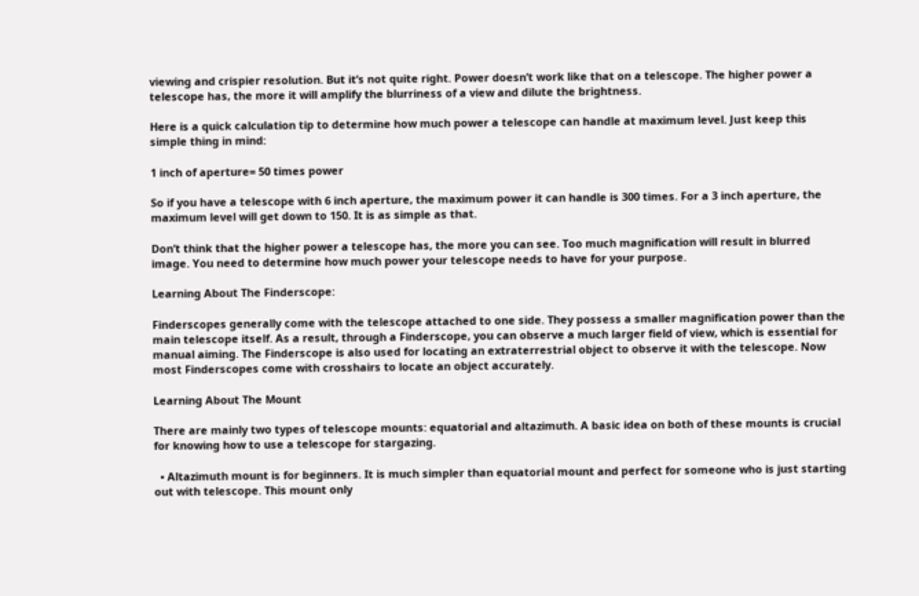viewing and crispier resolution. But it’s not quite right. Power doesn’t work like that on a telescope. The higher power a telescope has, the more it will amplify the blurriness of a view and dilute the brightness.

Here is a quick calculation tip to determine how much power a telescope can handle at maximum level. Just keep this simple thing in mind:

1 inch of aperture= 50 times power

So if you have a telescope with 6 inch aperture, the maximum power it can handle is 300 times. For a 3 inch aperture, the maximum level will get down to 150. It is as simple as that.

Don’t think that the higher power a telescope has, the more you can see. Too much magnification will result in blurred image. You need to determine how much power your telescope needs to have for your purpose.

Learning About The Finderscope:

Finderscopes generally come with the telescope attached to one side. They possess a smaller magnification power than the main telescope itself. As a result, through a Finderscope, you can observe a much larger field of view, which is essential for manual aiming. The Finderscope is also used for locating an extraterrestrial object to observe it with the telescope. Now most Finderscopes come with crosshairs to locate an object accurately.

Learning About The Mount

There are mainly two types of telescope mounts: equatorial and altazimuth. A basic idea on both of these mounts is crucial for knowing how to use a telescope for stargazing.

  • Altazimuth mount is for beginners. It is much simpler than equatorial mount and perfect for someone who is just starting out with telescope. This mount only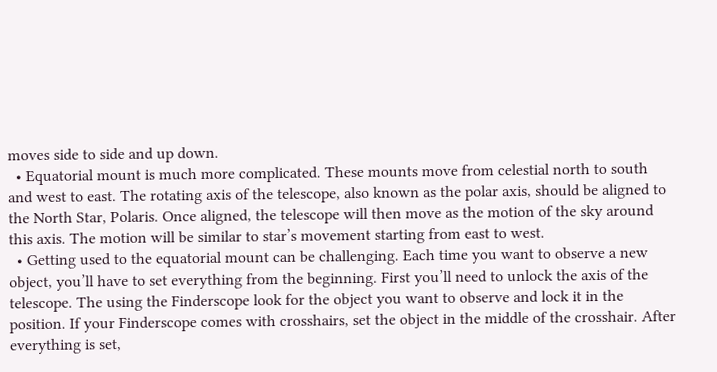moves side to side and up down.
  • Equatorial mount is much more complicated. These mounts move from celestial north to south and west to east. The rotating axis of the telescope, also known as the polar axis, should be aligned to the North Star, Polaris. Once aligned, the telescope will then move as the motion of the sky around this axis. The motion will be similar to star’s movement starting from east to west.
  • Getting used to the equatorial mount can be challenging. Each time you want to observe a new object, you’ll have to set everything from the beginning. First you’ll need to unlock the axis of the telescope. The using the Finderscope look for the object you want to observe and lock it in the position. If your Finderscope comes with crosshairs, set the object in the middle of the crosshair. After everything is set,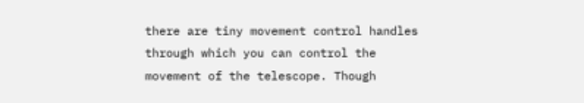there are tiny movement control handles through which you can control the movement of the telescope. Though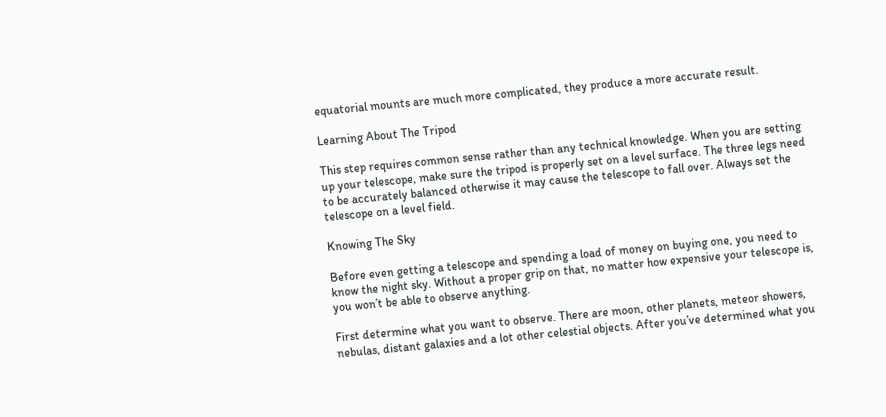equatorial mounts are much more complicated, they produce a more accurate result.

Learning About The Tripod

This step requires common sense rather than any technical knowledge. When you are setting up your telescope, make sure the tripod is properly set on a level surface. The three legs need to be accurately balanced otherwise it may cause the telescope to fall over. Always set the telescope on a level field.

Knowing The Sky

Before even getting a telescope and spending a load of money on buying one, you need to know the night sky. Without a proper grip on that, no matter how expensive your telescope is, you won’t be able to observe anything.

First determine what you want to observe. There are moon, other planets, meteor showers, nebulas, distant galaxies and a lot other celestial objects. After you’ve determined what you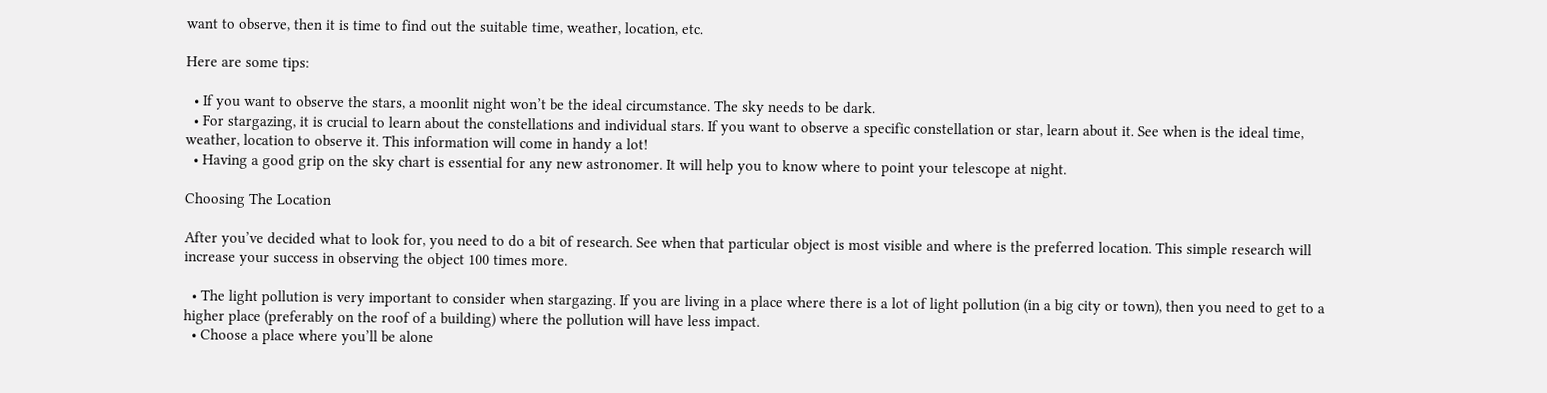want to observe, then it is time to find out the suitable time, weather, location, etc.

Here are some tips:

  • If you want to observe the stars, a moonlit night won’t be the ideal circumstance. The sky needs to be dark.
  • For stargazing, it is crucial to learn about the constellations and individual stars. If you want to observe a specific constellation or star, learn about it. See when is the ideal time, weather, location to observe it. This information will come in handy a lot!
  • Having a good grip on the sky chart is essential for any new astronomer. It will help you to know where to point your telescope at night.

Choosing The Location

After you’ve decided what to look for, you need to do a bit of research. See when that particular object is most visible and where is the preferred location. This simple research will increase your success in observing the object 100 times more.

  • The light pollution is very important to consider when stargazing. If you are living in a place where there is a lot of light pollution (in a big city or town), then you need to get to a higher place (preferably on the roof of a building) where the pollution will have less impact.
  • Choose a place where you’ll be alone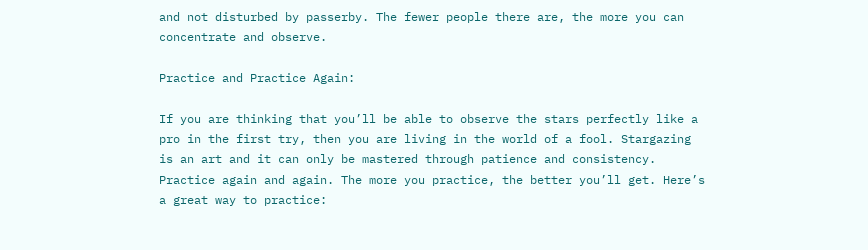and not disturbed by passerby. The fewer people there are, the more you can concentrate and observe.

Practice and Practice Again:

If you are thinking that you’ll be able to observe the stars perfectly like a pro in the first try, then you are living in the world of a fool. Stargazing is an art and it can only be mastered through patience and consistency. Practice again and again. The more you practice, the better you’ll get. Here’s a great way to practice: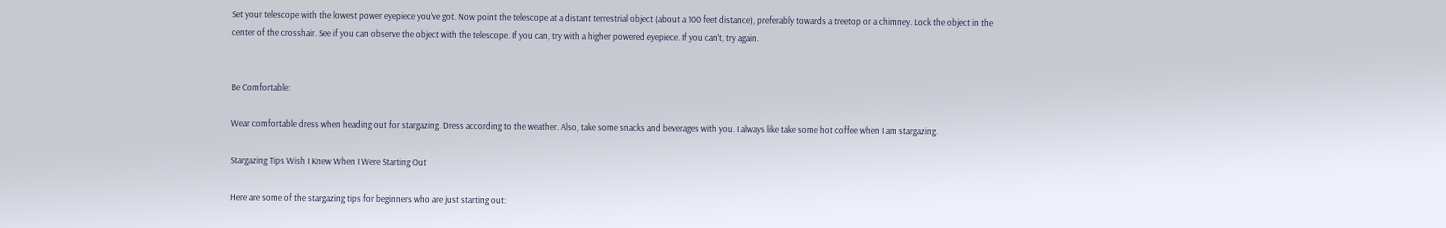Set your telescope with the lowest power eyepiece you’ve got. Now point the telescope at a distant terrestrial object (about a 100 feet distance), preferably towards a treetop or a chimney. Lock the object in the center of the crosshair. See if you can observe the object with the telescope. If you can, try with a higher powered eyepiece. If you can’t, try again.


Be Comfortable:

Wear comfortable dress when heading out for stargazing. Dress according to the weather. Also, take some snacks and beverages with you. I always like take some hot coffee when I am stargazing.

Stargazing Tips Wish I Knew When I Were Starting Out

Here are some of the stargazing tips for beginners who are just starting out: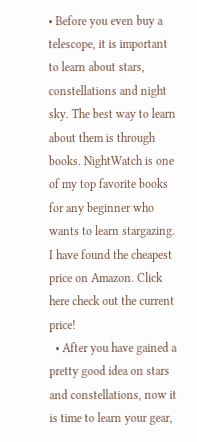• Before you even buy a telescope, it is important to learn about stars, constellations and night sky. The best way to learn about them is through books. NightWatch is one of my top favorite books for any beginner who wants to learn stargazing. I have found the cheapest price on Amazon. Click here check out the current price!
  • After you have gained a pretty good idea on stars and constellations, now it is time to learn your gear,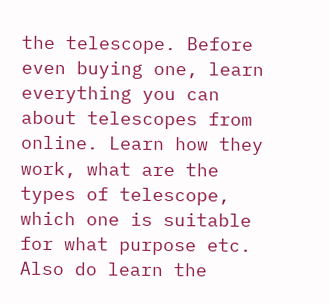the telescope. Before even buying one, learn everything you can about telescopes from online. Learn how they work, what are the types of telescope, which one is suitable for what purpose etc. Also do learn the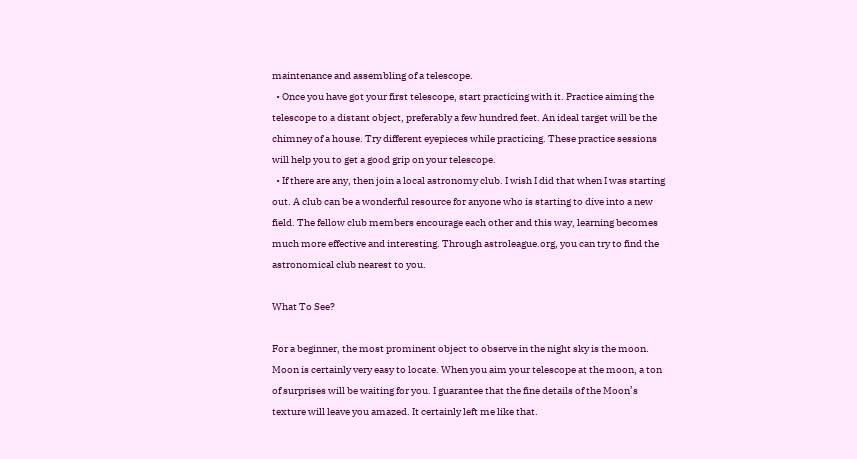maintenance and assembling of a telescope.
  • Once you have got your first telescope, start practicing with it. Practice aiming the telescope to a distant object, preferably a few hundred feet. An ideal target will be the chimney of a house. Try different eyepieces while practicing. These practice sessions will help you to get a good grip on your telescope.
  • If there are any, then join a local astronomy club. I wish I did that when I was starting out. A club can be a wonderful resource for anyone who is starting to dive into a new field. The fellow club members encourage each other and this way, learning becomes much more effective and interesting. Through astroleague.org, you can try to find the astronomical club nearest to you.

What To See?

For a beginner, the most prominent object to observe in the night sky is the moon. Moon is certainly very easy to locate. When you aim your telescope at the moon, a ton of surprises will be waiting for you. I guarantee that the fine details of the Moon’s texture will leave you amazed. It certainly left me like that.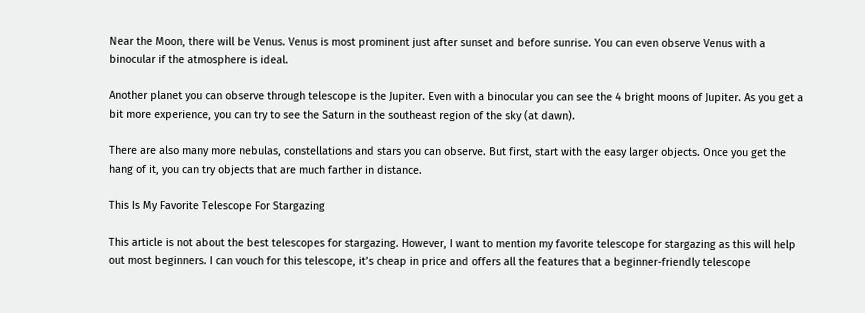Near the Moon, there will be Venus. Venus is most prominent just after sunset and before sunrise. You can even observe Venus with a binocular if the atmosphere is ideal.

Another planet you can observe through telescope is the Jupiter. Even with a binocular you can see the 4 bright moons of Jupiter. As you get a bit more experience, you can try to see the Saturn in the southeast region of the sky (at dawn).

There are also many more nebulas, constellations and stars you can observe. But first, start with the easy larger objects. Once you get the hang of it, you can try objects that are much farther in distance.

This Is My Favorite Telescope For Stargazing

This article is not about the best telescopes for stargazing. However, I want to mention my favorite telescope for stargazing as this will help out most beginners. I can vouch for this telescope, it’s cheap in price and offers all the features that a beginner-friendly telescope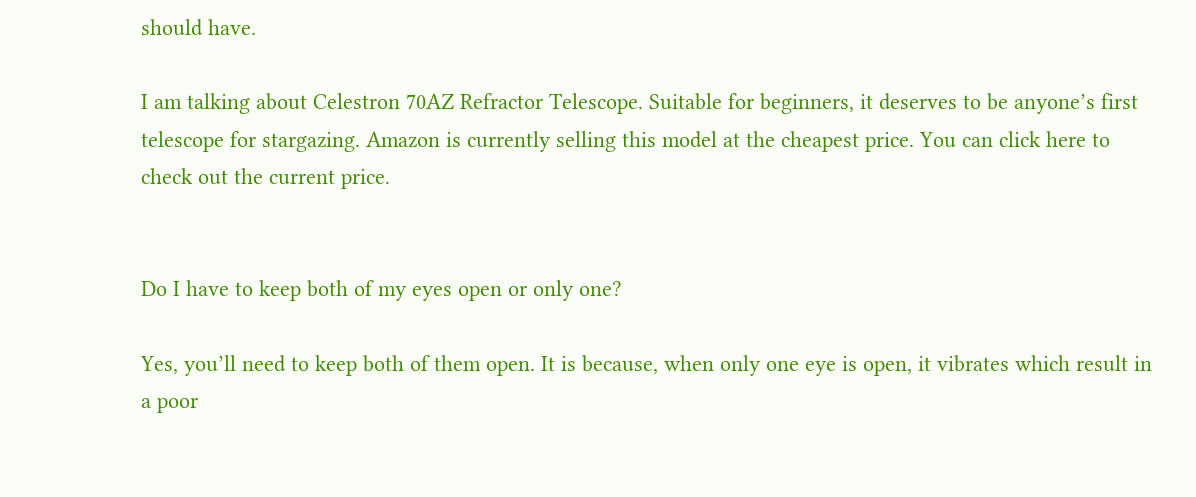should have.

I am talking about Celestron 70AZ Refractor Telescope. Suitable for beginners, it deserves to be anyone’s first telescope for stargazing. Amazon is currently selling this model at the cheapest price. You can click here to check out the current price.


Do I have to keep both of my eyes open or only one?

Yes, you’ll need to keep both of them open. It is because, when only one eye is open, it vibrates which result in a poor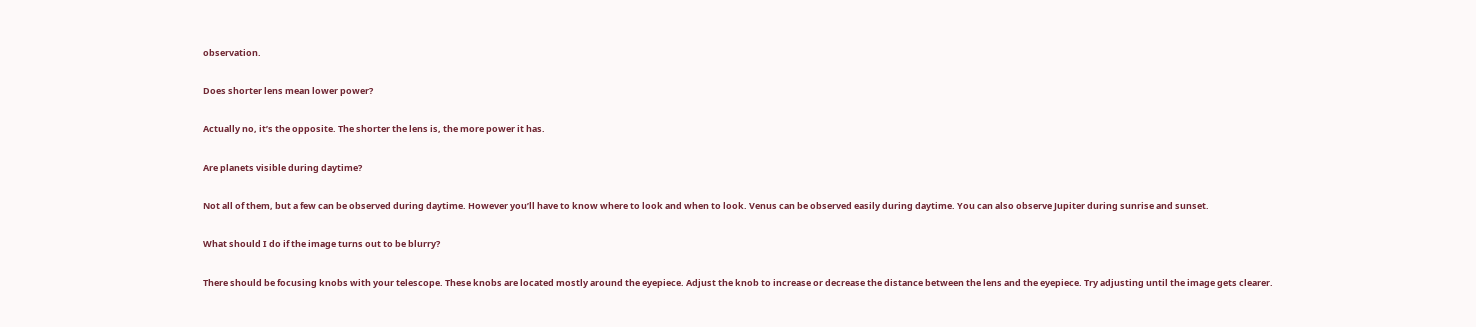observation.

Does shorter lens mean lower power?

Actually no, it’s the opposite. The shorter the lens is, the more power it has.

Are planets visible during daytime?

Not all of them, but a few can be observed during daytime. However you’ll have to know where to look and when to look. Venus can be observed easily during daytime. You can also observe Jupiter during sunrise and sunset.

What should I do if the image turns out to be blurry?

There should be focusing knobs with your telescope. These knobs are located mostly around the eyepiece. Adjust the knob to increase or decrease the distance between the lens and the eyepiece. Try adjusting until the image gets clearer.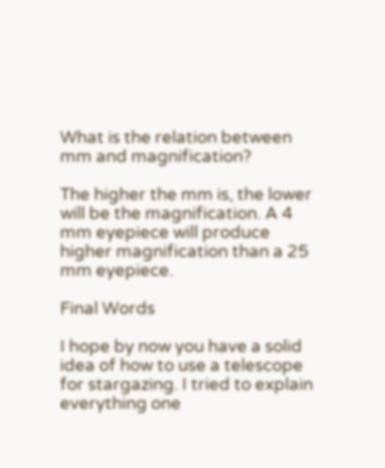What is the relation between mm and magnification?

The higher the mm is, the lower will be the magnification. A 4 mm eyepiece will produce higher magnification than a 25 mm eyepiece.

Final Words

I hope by now you have a solid idea of how to use a telescope for stargazing. I tried to explain everything one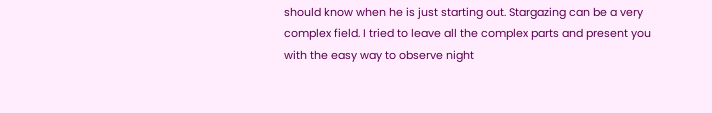should know when he is just starting out. Stargazing can be a very complex field. I tried to leave all the complex parts and present you with the easy way to observe night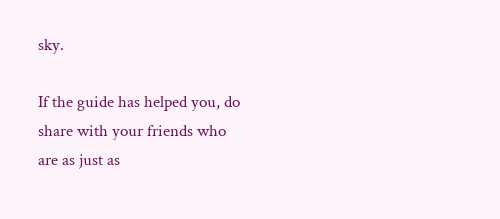sky.

If the guide has helped you, do share with your friends who are as just as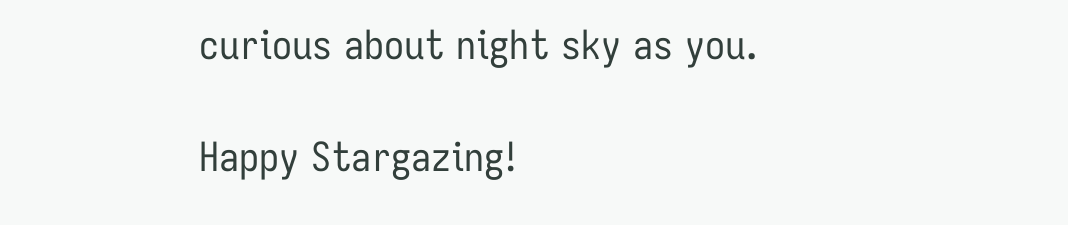curious about night sky as you.

Happy Stargazing!